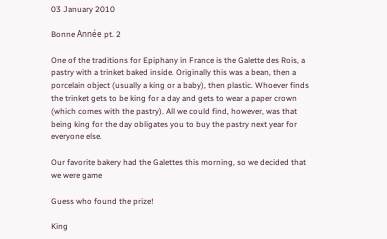03 January 2010

Bonne Année pt. 2

One of the traditions for Epiphany in France is the Galette des Rois, a pastry with a trinket baked inside. Originally this was a bean, then a porcelain object (usually a king or a baby), then plastic. Whoever finds the trinket gets to be king for a day and gets to wear a paper crown (which comes with the pastry). All we could find, however, was that being king for the day obligates you to buy the pastry next year for everyone else.

Our favorite bakery had the Galettes this morning, so we decided that we were game

Guess who found the prize!

King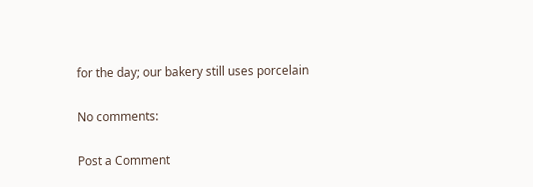for the day; our bakery still uses porcelain

No comments:

Post a Comment